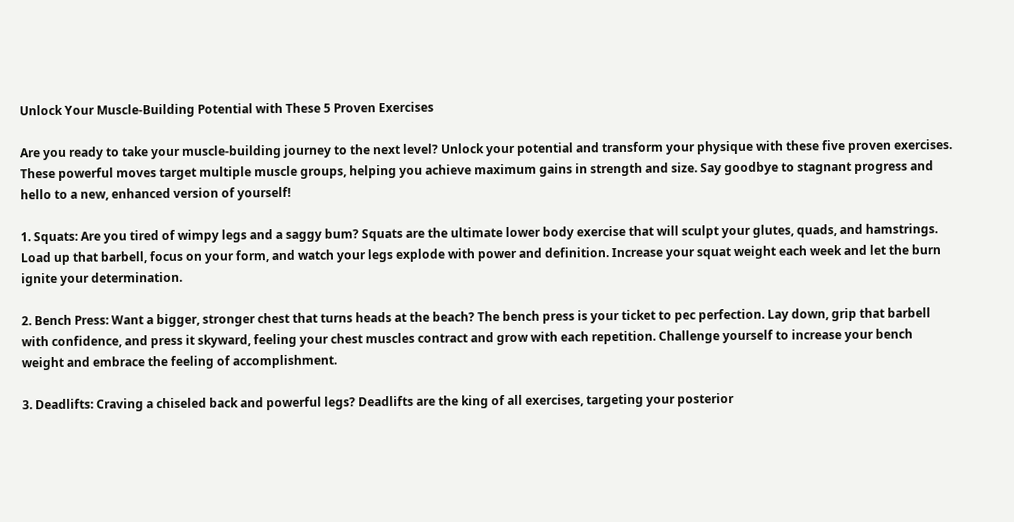Unlock Your Muscle-Building Potential with These 5 Proven Exercises

Are you ready to take your muscle-building journey to the next level? Unlock your potential and transform your physique with these five proven exercises. These powerful moves target multiple muscle groups, helping you achieve maximum gains in strength and size. Say goodbye to stagnant progress and hello to a new, enhanced version of yourself!

1. Squats: Are you tired of wimpy legs and a saggy bum? Squats are the ultimate lower body exercise that will sculpt your glutes, quads, and hamstrings. Load up that barbell, focus on your form, and watch your legs explode with power and definition. Increase your squat weight each week and let the burn ignite your determination.

2. Bench Press: Want a bigger, stronger chest that turns heads at the beach? The bench press is your ticket to pec perfection. Lay down, grip that barbell with confidence, and press it skyward, feeling your chest muscles contract and grow with each repetition. Challenge yourself to increase your bench weight and embrace the feeling of accomplishment.

3. Deadlifts: Craving a chiseled back and powerful legs? Deadlifts are the king of all exercises, targeting your posterior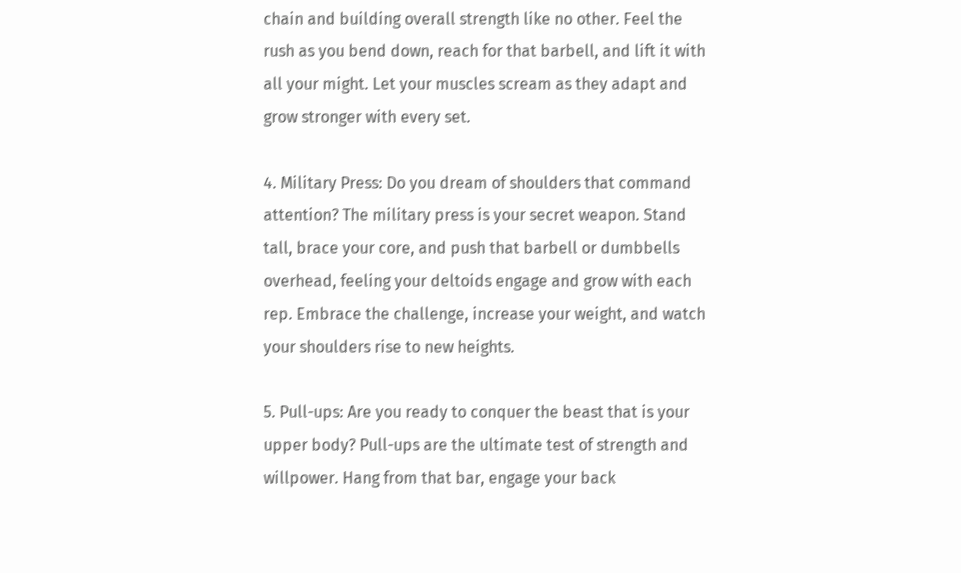chain and building overall strength like no other. Feel the rush as you bend down, reach for that barbell, and lift it with all your might. Let your muscles scream as they adapt and grow stronger with every set.

4. Military Press: Do you dream of shoulders that command attention? The military press is your secret weapon. Stand tall, brace your core, and push that barbell or dumbbells overhead, feeling your deltoids engage and grow with each rep. Embrace the challenge, increase your weight, and watch your shoulders rise to new heights.

5. Pull-ups: Are you ready to conquer the beast that is your upper body? Pull-ups are the ultimate test of strength and willpower. Hang from that bar, engage your back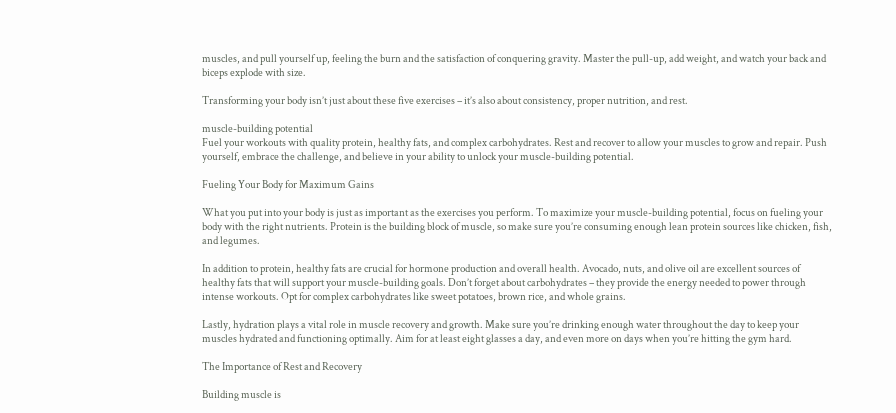muscles, and pull yourself up, feeling the burn and the satisfaction of conquering gravity. Master the pull-up, add weight, and watch your back and biceps explode with size.

Transforming your body isn’t just about these five exercises – it’s also about consistency, proper nutrition, and rest.

muscle-building potential
Fuel your workouts with quality protein, healthy fats, and complex carbohydrates. Rest and recover to allow your muscles to grow and repair. Push yourself, embrace the challenge, and believe in your ability to unlock your muscle-building potential.

Fueling Your Body for Maximum Gains

What you put into your body is just as important as the exercises you perform. To maximize your muscle-building potential, focus on fueling your body with the right nutrients. Protein is the building block of muscle, so make sure you’re consuming enough lean protein sources like chicken, fish, and legumes.

In addition to protein, healthy fats are crucial for hormone production and overall health. Avocado, nuts, and olive oil are excellent sources of healthy fats that will support your muscle-building goals. Don’t forget about carbohydrates – they provide the energy needed to power through intense workouts. Opt for complex carbohydrates like sweet potatoes, brown rice, and whole grains.

Lastly, hydration plays a vital role in muscle recovery and growth. Make sure you’re drinking enough water throughout the day to keep your muscles hydrated and functioning optimally. Aim for at least eight glasses a day, and even more on days when you’re hitting the gym hard.

The Importance of Rest and Recovery

Building muscle is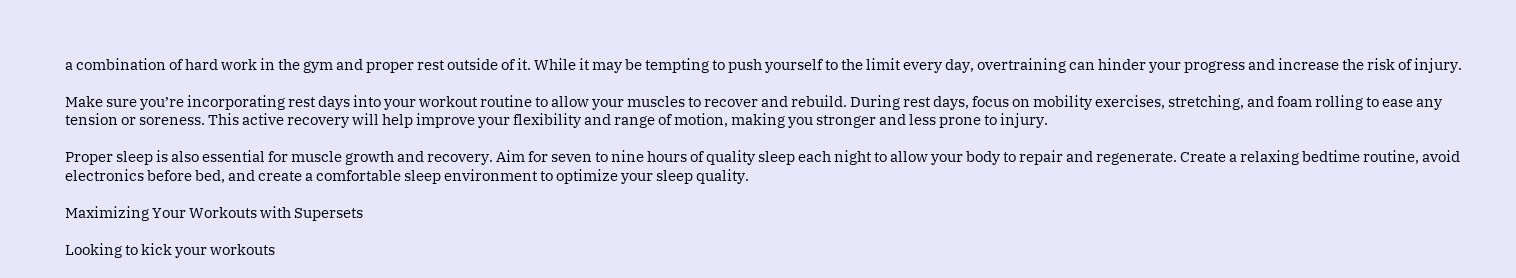a combination of hard work in the gym and proper rest outside of it. While it may be tempting to push yourself to the limit every day, overtraining can hinder your progress and increase the risk of injury.

Make sure you’re incorporating rest days into your workout routine to allow your muscles to recover and rebuild. During rest days, focus on mobility exercises, stretching, and foam rolling to ease any tension or soreness. This active recovery will help improve your flexibility and range of motion, making you stronger and less prone to injury.

Proper sleep is also essential for muscle growth and recovery. Aim for seven to nine hours of quality sleep each night to allow your body to repair and regenerate. Create a relaxing bedtime routine, avoid electronics before bed, and create a comfortable sleep environment to optimize your sleep quality.

Maximizing Your Workouts with Supersets

Looking to kick your workouts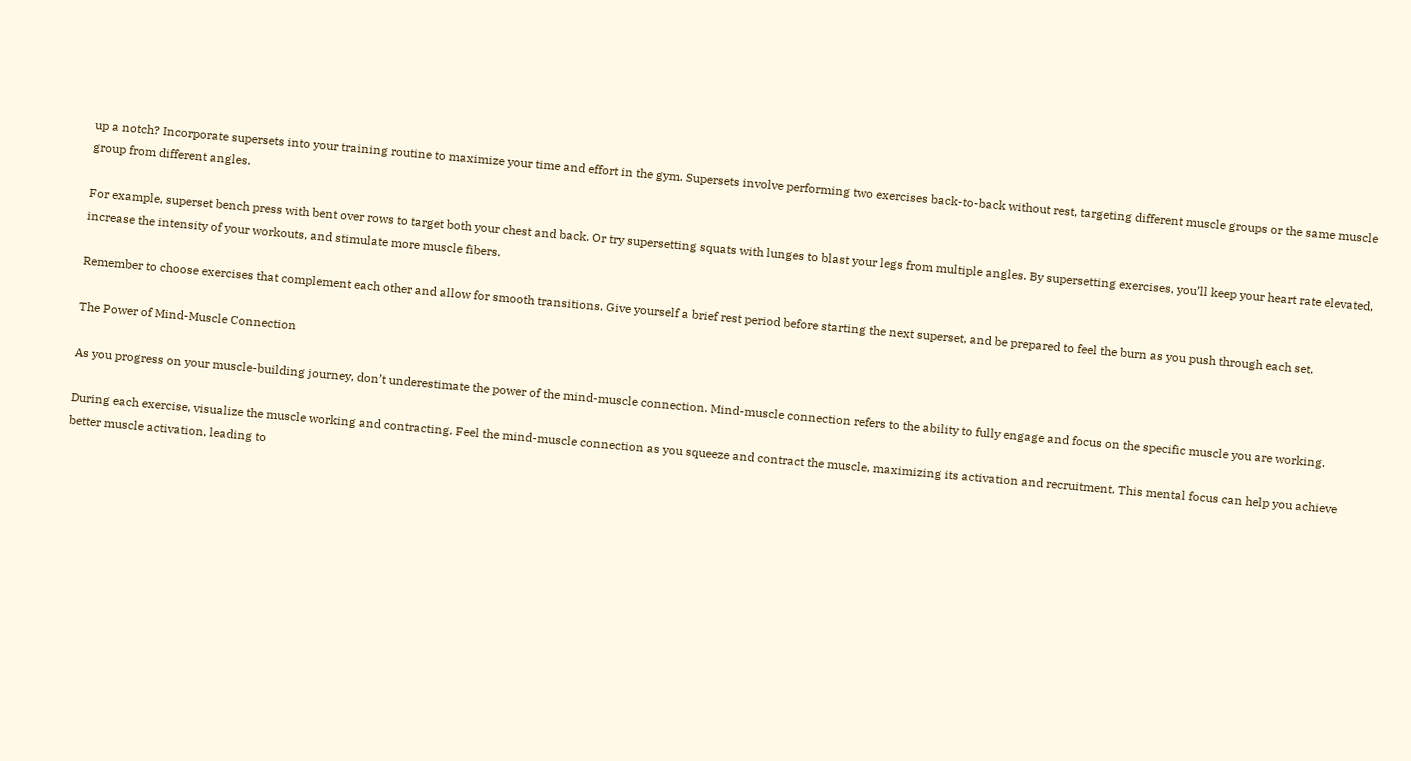up a notch? Incorporate supersets into your training routine to maximize your time and effort in the gym. Supersets involve performing two exercises back-to-back without rest, targeting different muscle groups or the same muscle group from different angles.

For example, superset bench press with bent over rows to target both your chest and back. Or try supersetting squats with lunges to blast your legs from multiple angles. By supersetting exercises, you’ll keep your heart rate elevated, increase the intensity of your workouts, and stimulate more muscle fibers.

Remember to choose exercises that complement each other and allow for smooth transitions. Give yourself a brief rest period before starting the next superset, and be prepared to feel the burn as you push through each set.

The Power of Mind-Muscle Connection

As you progress on your muscle-building journey, don’t underestimate the power of the mind-muscle connection. Mind-muscle connection refers to the ability to fully engage and focus on the specific muscle you are working.

During each exercise, visualize the muscle working and contracting. Feel the mind-muscle connection as you squeeze and contract the muscle, maximizing its activation and recruitment. This mental focus can help you achieve better muscle activation, leading to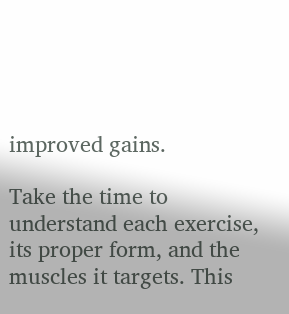improved gains.

Take the time to understand each exercise, its proper form, and the muscles it targets. This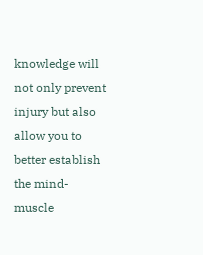knowledge will not only prevent injury but also allow you to better establish the mind-muscle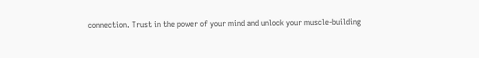connection. Trust in the power of your mind and unlock your muscle-building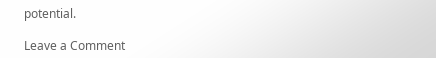potential.

Leave a Comment